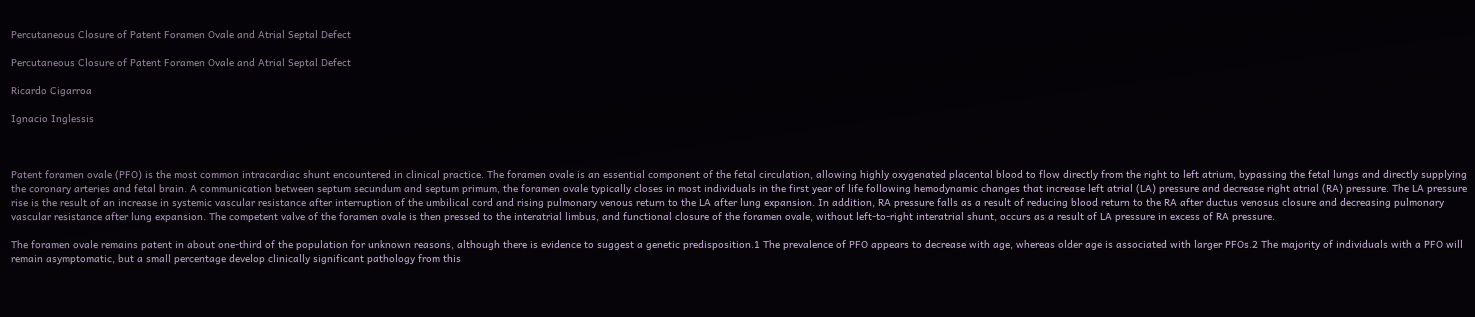Percutaneous Closure of Patent Foramen Ovale and Atrial Septal Defect

Percutaneous Closure of Patent Foramen Ovale and Atrial Septal Defect

Ricardo Cigarroa

Ignacio Inglessis



Patent foramen ovale (PFO) is the most common intracardiac shunt encountered in clinical practice. The foramen ovale is an essential component of the fetal circulation, allowing highly oxygenated placental blood to flow directly from the right to left atrium, bypassing the fetal lungs and directly supplying the coronary arteries and fetal brain. A communication between septum secundum and septum primum, the foramen ovale typically closes in most individuals in the first year of life following hemodynamic changes that increase left atrial (LA) pressure and decrease right atrial (RA) pressure. The LA pressure rise is the result of an increase in systemic vascular resistance after interruption of the umbilical cord and rising pulmonary venous return to the LA after lung expansion. In addition, RA pressure falls as a result of reducing blood return to the RA after ductus venosus closure and decreasing pulmonary vascular resistance after lung expansion. The competent valve of the foramen ovale is then pressed to the interatrial limbus, and functional closure of the foramen ovale, without left-to-right interatrial shunt, occurs as a result of LA pressure in excess of RA pressure.

The foramen ovale remains patent in about one-third of the population for unknown reasons, although there is evidence to suggest a genetic predisposition.1 The prevalence of PFO appears to decrease with age, whereas older age is associated with larger PFOs.2 The majority of individuals with a PFO will remain asymptomatic, but a small percentage develop clinically significant pathology from this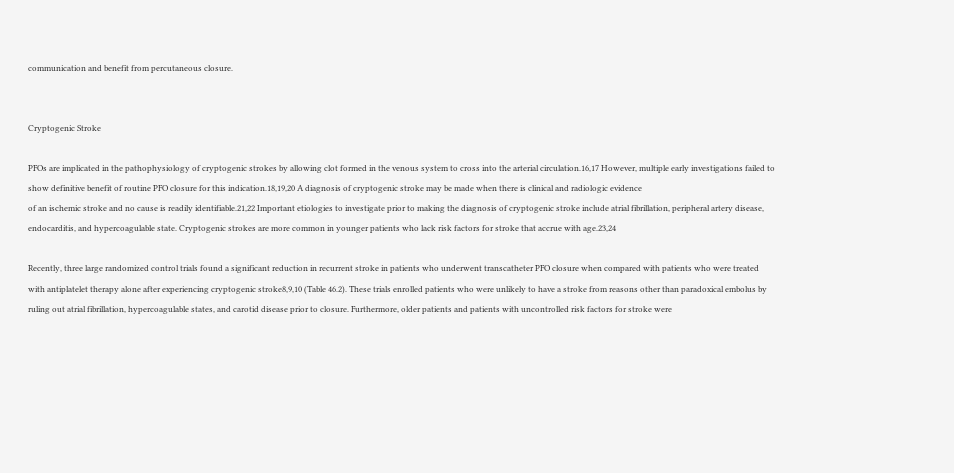communication and benefit from percutaneous closure.


Cryptogenic Stroke

PFOs are implicated in the pathophysiology of cryptogenic strokes by allowing clot formed in the venous system to cross into the arterial circulation.16,17 However, multiple early investigations failed to show definitive benefit of routine PFO closure for this indication.18,19,20 A diagnosis of cryptogenic stroke may be made when there is clinical and radiologic evidence
of an ischemic stroke and no cause is readily identifiable.21,22 Important etiologies to investigate prior to making the diagnosis of cryptogenic stroke include atrial fibrillation, peripheral artery disease, endocarditis, and hypercoagulable state. Cryptogenic strokes are more common in younger patients who lack risk factors for stroke that accrue with age.23,24

Recently, three large randomized control trials found a significant reduction in recurrent stroke in patients who underwent transcatheter PFO closure when compared with patients who were treated with antiplatelet therapy alone after experiencing cryptogenic stroke8,9,10 (Table 46.2). These trials enrolled patients who were unlikely to have a stroke from reasons other than paradoxical embolus by ruling out atrial fibrillation, hypercoagulable states, and carotid disease prior to closure. Furthermore, older patients and patients with uncontrolled risk factors for stroke were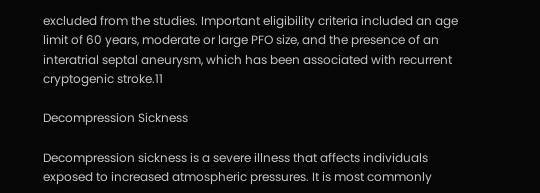excluded from the studies. Important eligibility criteria included an age limit of 60 years, moderate or large PFO size, and the presence of an interatrial septal aneurysm, which has been associated with recurrent cryptogenic stroke.11

Decompression Sickness

Decompression sickness is a severe illness that affects individuals exposed to increased atmospheric pressures. It is most commonly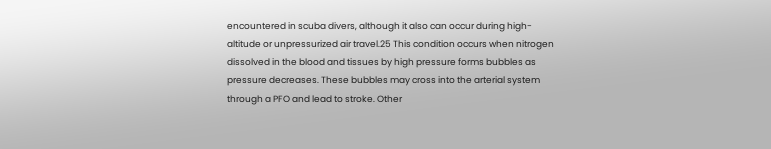encountered in scuba divers, although it also can occur during high-altitude or unpressurized air travel.25 This condition occurs when nitrogen dissolved in the blood and tissues by high pressure forms bubbles as pressure decreases. These bubbles may cross into the arterial system through a PFO and lead to stroke. Other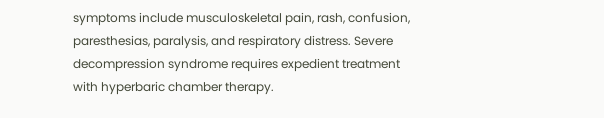symptoms include musculoskeletal pain, rash, confusion, paresthesias, paralysis, and respiratory distress. Severe decompression syndrome requires expedient treatment with hyperbaric chamber therapy.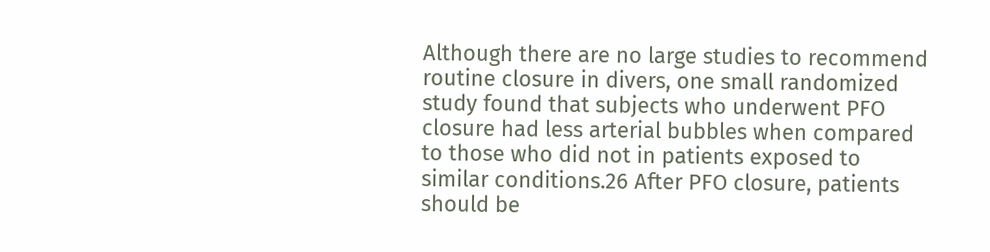Although there are no large studies to recommend routine closure in divers, one small randomized study found that subjects who underwent PFO closure had less arterial bubbles when compared to those who did not in patients exposed to similar conditions.26 After PFO closure, patients should be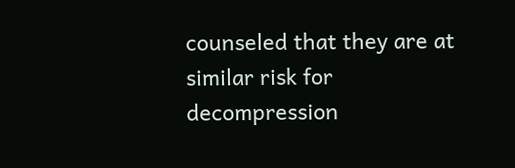counseled that they are at similar risk for decompression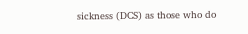sickness (DCS) as those who do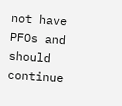not have PFOs and should continue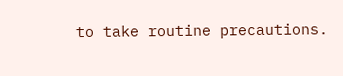to take routine precautions.